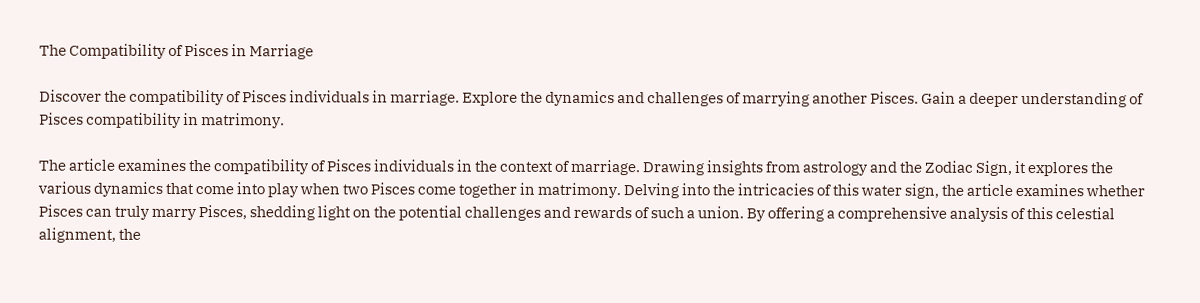The Compatibility of Pisces in Marriage

Discover the compatibility of Pisces individuals in marriage. Explore the dynamics and challenges of marrying another Pisces. Gain a deeper understanding of Pisces compatibility in matrimony.

The article examines the compatibility of Pisces individuals in the context of marriage. Drawing insights from astrology and the Zodiac Sign, it explores the various dynamics that come into play when two Pisces come together in matrimony. Delving into the intricacies of this water sign, the article examines whether Pisces can truly marry Pisces, shedding light on the potential challenges and rewards of such a union. By offering a comprehensive analysis of this celestial alignment, the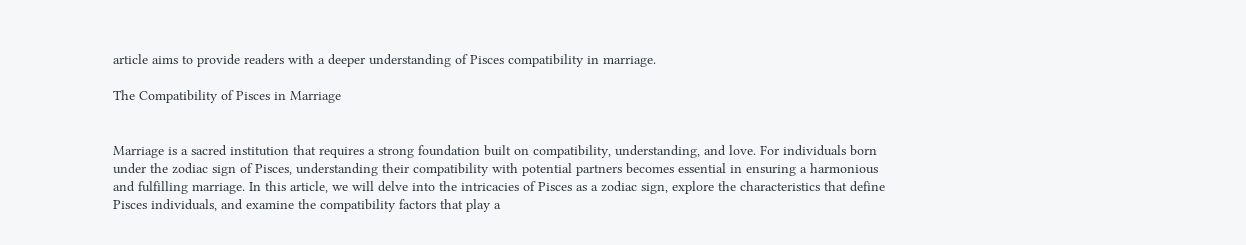article aims to provide readers with a deeper understanding of Pisces compatibility in marriage.

The Compatibility of Pisces in Marriage


Marriage is a sacred institution that requires a strong foundation built on compatibility, understanding, and love. For individuals born under the zodiac sign of Pisces, understanding their compatibility with potential partners becomes essential in ensuring a harmonious and fulfilling marriage. In this article, we will delve into the intricacies of Pisces as a zodiac sign, explore the characteristics that define Pisces individuals, and examine the compatibility factors that play a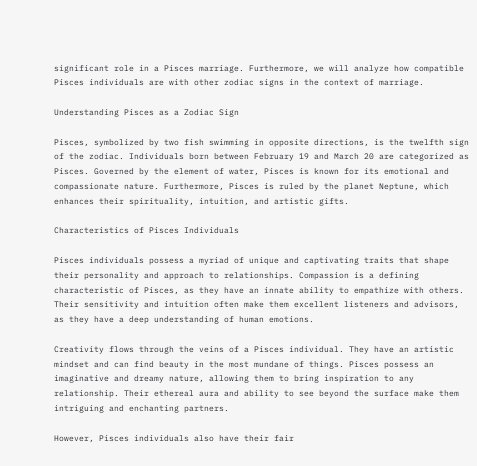significant role in a Pisces marriage. Furthermore, we will analyze how compatible Pisces individuals are with other zodiac signs in the context of marriage.

Understanding Pisces as a Zodiac Sign

Pisces, symbolized by two fish swimming in opposite directions, is the twelfth sign of the zodiac. Individuals born between February 19 and March 20 are categorized as Pisces. Governed by the element of water, Pisces is known for its emotional and compassionate nature. Furthermore, Pisces is ruled by the planet Neptune, which enhances their spirituality, intuition, and artistic gifts.

Characteristics of Pisces Individuals

Pisces individuals possess a myriad of unique and captivating traits that shape their personality and approach to relationships. Compassion is a defining characteristic of Pisces, as they have an innate ability to empathize with others. Their sensitivity and intuition often make them excellent listeners and advisors, as they have a deep understanding of human emotions.

Creativity flows through the veins of a Pisces individual. They have an artistic mindset and can find beauty in the most mundane of things. Pisces possess an imaginative and dreamy nature, allowing them to bring inspiration to any relationship. Their ethereal aura and ability to see beyond the surface make them intriguing and enchanting partners.

However, Pisces individuals also have their fair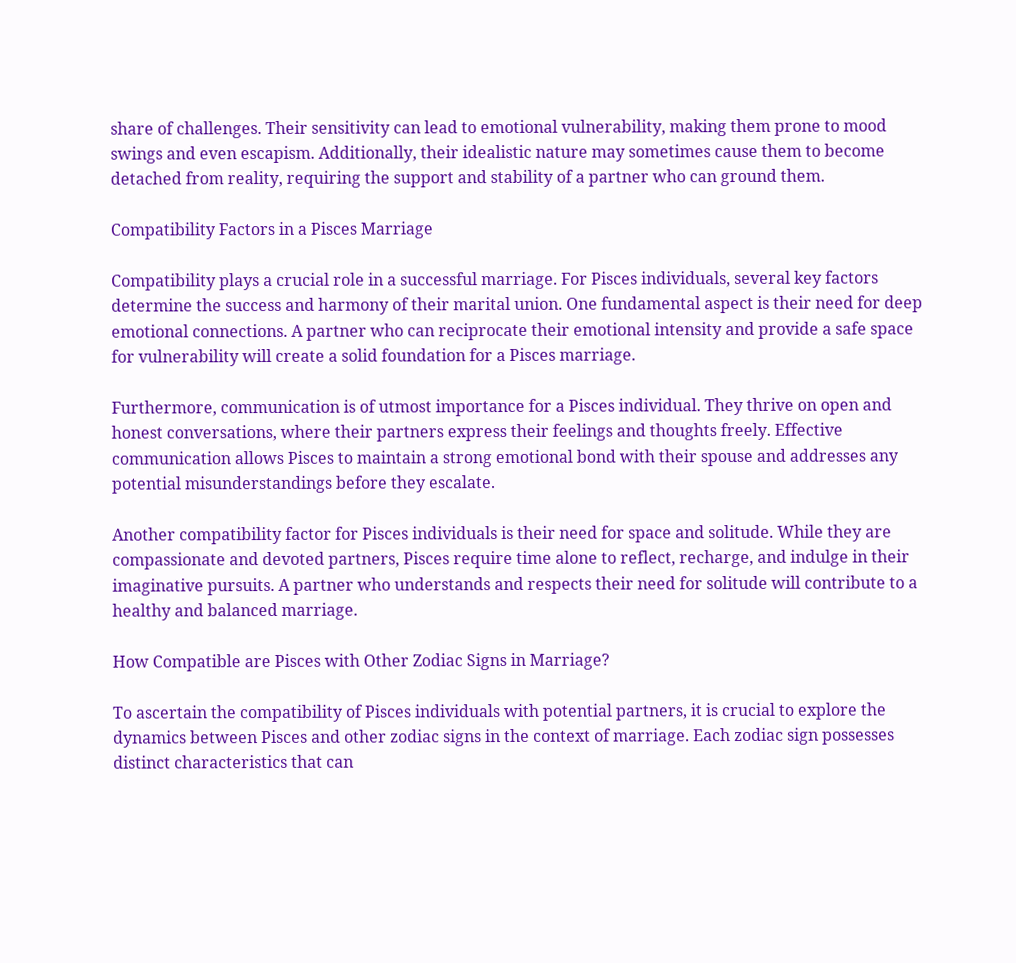share of challenges. Their sensitivity can lead to emotional vulnerability, making them prone to mood swings and even escapism. Additionally, their idealistic nature may sometimes cause them to become detached from reality, requiring the support and stability of a partner who can ground them.

Compatibility Factors in a Pisces Marriage

Compatibility plays a crucial role in a successful marriage. For Pisces individuals, several key factors determine the success and harmony of their marital union. One fundamental aspect is their need for deep emotional connections. A partner who can reciprocate their emotional intensity and provide a safe space for vulnerability will create a solid foundation for a Pisces marriage.

Furthermore, communication is of utmost importance for a Pisces individual. They thrive on open and honest conversations, where their partners express their feelings and thoughts freely. Effective communication allows Pisces to maintain a strong emotional bond with their spouse and addresses any potential misunderstandings before they escalate.

Another compatibility factor for Pisces individuals is their need for space and solitude. While they are compassionate and devoted partners, Pisces require time alone to reflect, recharge, and indulge in their imaginative pursuits. A partner who understands and respects their need for solitude will contribute to a healthy and balanced marriage.

How Compatible are Pisces with Other Zodiac Signs in Marriage?

To ascertain the compatibility of Pisces individuals with potential partners, it is crucial to explore the dynamics between Pisces and other zodiac signs in the context of marriage. Each zodiac sign possesses distinct characteristics that can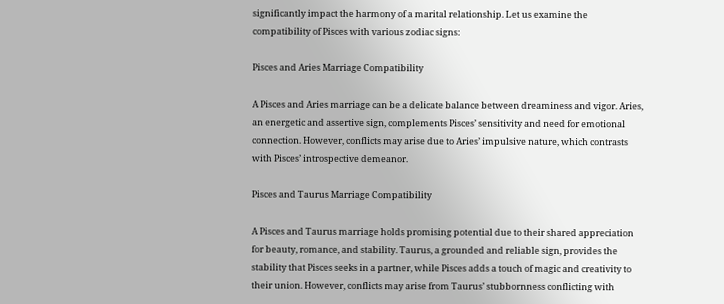significantly impact the harmony of a marital relationship. Let us examine the compatibility of Pisces with various zodiac signs:

Pisces and Aries Marriage Compatibility

A Pisces and Aries marriage can be a delicate balance between dreaminess and vigor. Aries, an energetic and assertive sign, complements Pisces’ sensitivity and need for emotional connection. However, conflicts may arise due to Aries’ impulsive nature, which contrasts with Pisces’ introspective demeanor.

Pisces and Taurus Marriage Compatibility

A Pisces and Taurus marriage holds promising potential due to their shared appreciation for beauty, romance, and stability. Taurus, a grounded and reliable sign, provides the stability that Pisces seeks in a partner, while Pisces adds a touch of magic and creativity to their union. However, conflicts may arise from Taurus’ stubbornness conflicting with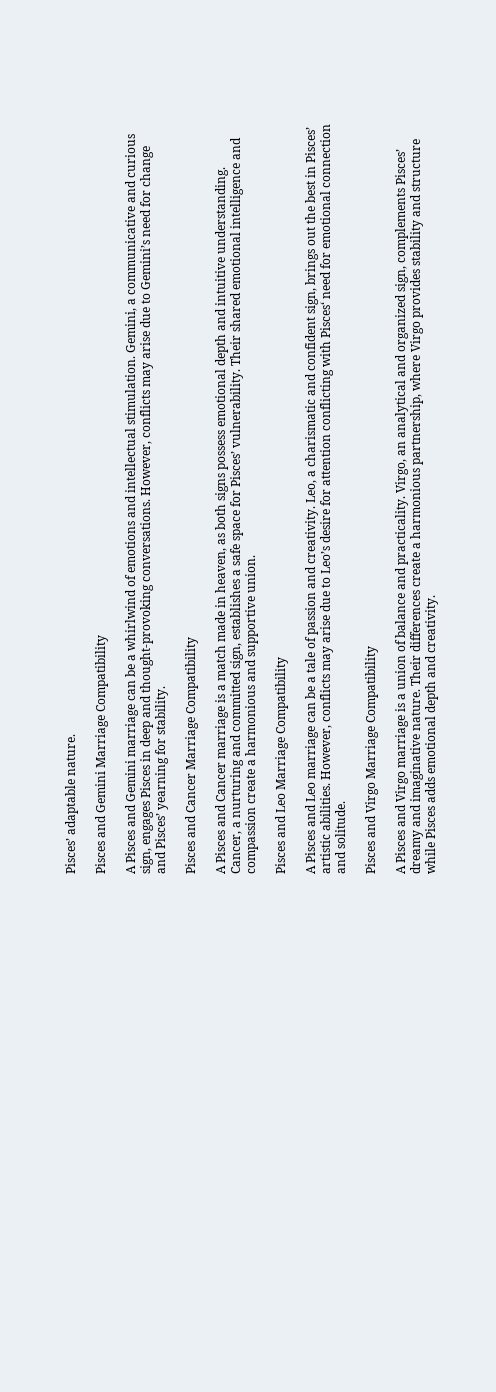Pisces’ adaptable nature.

Pisces and Gemini Marriage Compatibility

A Pisces and Gemini marriage can be a whirlwind of emotions and intellectual stimulation. Gemini, a communicative and curious sign, engages Pisces in deep and thought-provoking conversations. However, conflicts may arise due to Gemini’s need for change and Pisces’ yearning for stability.

Pisces and Cancer Marriage Compatibility

A Pisces and Cancer marriage is a match made in heaven, as both signs possess emotional depth and intuitive understanding. Cancer, a nurturing and committed sign, establishes a safe space for Pisces’ vulnerability. Their shared emotional intelligence and compassion create a harmonious and supportive union.

Pisces and Leo Marriage Compatibility

A Pisces and Leo marriage can be a tale of passion and creativity. Leo, a charismatic and confident sign, brings out the best in Pisces’ artistic abilities. However, conflicts may arise due to Leo’s desire for attention conflicting with Pisces‘ need for emotional connection and solitude.

Pisces and Virgo Marriage Compatibility

A Pisces and Virgo marriage is a union of balance and practicality. Virgo, an analytical and organized sign, complements Pisces’ dreamy and imaginative nature. Their differences create a harmonious partnership, where Virgo provides stability and structure while Pisces adds emotional depth and creativity.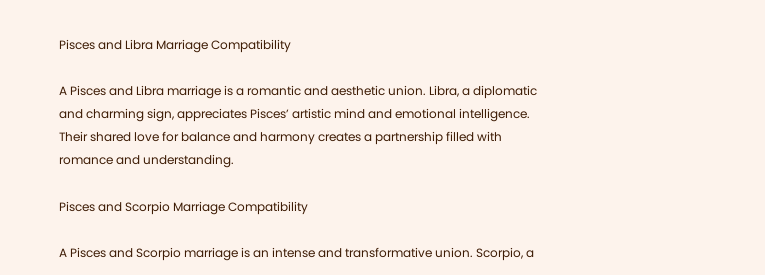Pisces and Libra Marriage Compatibility

A Pisces and Libra marriage is a romantic and aesthetic union. Libra, a diplomatic and charming sign, appreciates Pisces’ artistic mind and emotional intelligence. Their shared love for balance and harmony creates a partnership filled with romance and understanding.

Pisces and Scorpio Marriage Compatibility

A Pisces and Scorpio marriage is an intense and transformative union. Scorpio, a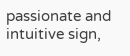passionate and intuitive sign,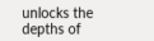unlocks the depths of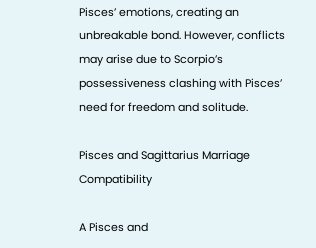Pisces’ emotions, creating an unbreakable bond. However, conflicts may arise due to Scorpio’s possessiveness clashing with Pisces’ need for freedom and solitude.

Pisces and Sagittarius Marriage Compatibility

A Pisces and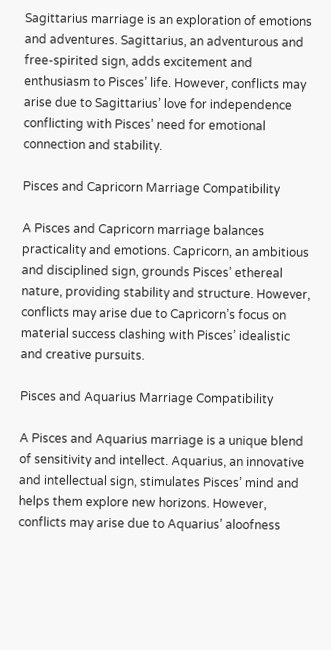Sagittarius marriage is an exploration of emotions and adventures. Sagittarius, an adventurous and free-spirited sign, adds excitement and enthusiasm to Pisces’ life. However, conflicts may arise due to Sagittarius’ love for independence conflicting with Pisces’ need for emotional connection and stability.

Pisces and Capricorn Marriage Compatibility

A Pisces and Capricorn marriage balances practicality and emotions. Capricorn, an ambitious and disciplined sign, grounds Pisces’ ethereal nature, providing stability and structure. However, conflicts may arise due to Capricorn’s focus on material success clashing with Pisces’ idealistic and creative pursuits.

Pisces and Aquarius Marriage Compatibility

A Pisces and Aquarius marriage is a unique blend of sensitivity and intellect. Aquarius, an innovative and intellectual sign, stimulates Pisces’ mind and helps them explore new horizons. However, conflicts may arise due to Aquarius’ aloofness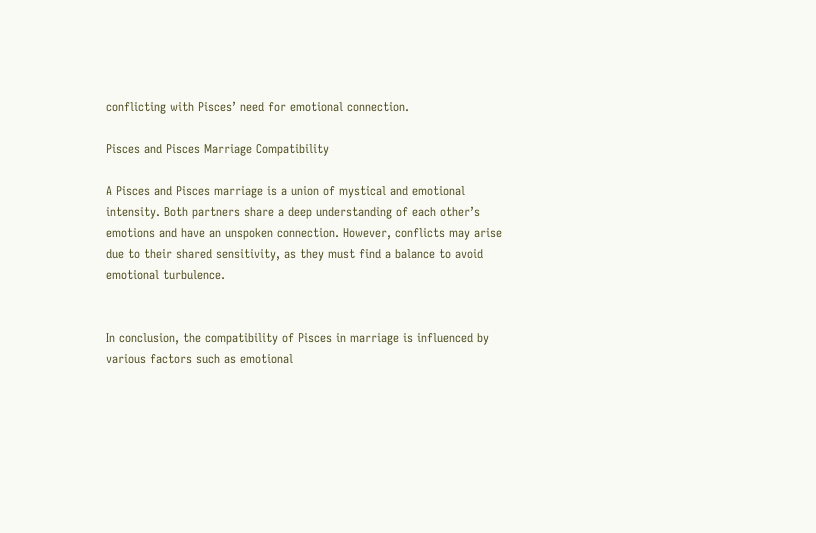conflicting with Pisces’ need for emotional connection.

Pisces and Pisces Marriage Compatibility

A Pisces and Pisces marriage is a union of mystical and emotional intensity. Both partners share a deep understanding of each other’s emotions and have an unspoken connection. However, conflicts may arise due to their shared sensitivity, as they must find a balance to avoid emotional turbulence.


In conclusion, the compatibility of Pisces in marriage is influenced by various factors such as emotional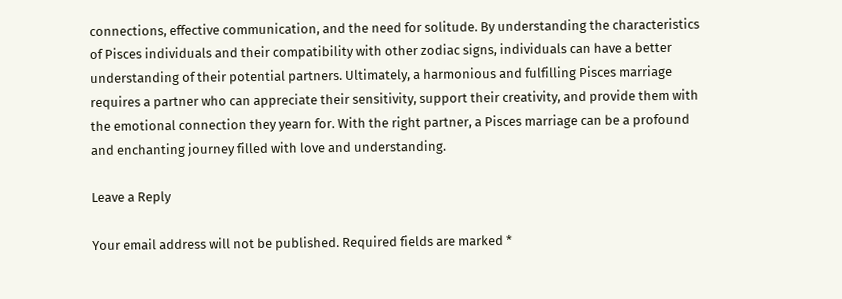connections, effective communication, and the need for solitude. By understanding the characteristics of Pisces individuals and their compatibility with other zodiac signs, individuals can have a better understanding of their potential partners. Ultimately, a harmonious and fulfilling Pisces marriage requires a partner who can appreciate their sensitivity, support their creativity, and provide them with the emotional connection they yearn for. With the right partner, a Pisces marriage can be a profound and enchanting journey filled with love and understanding.

Leave a Reply

Your email address will not be published. Required fields are marked *